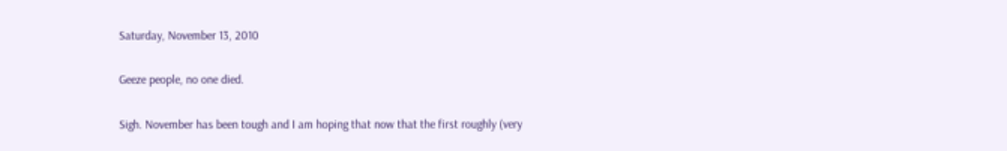Saturday, November 13, 2010

Geeze people, no one died.

Sigh. November has been tough and I am hoping that now that the first roughly (very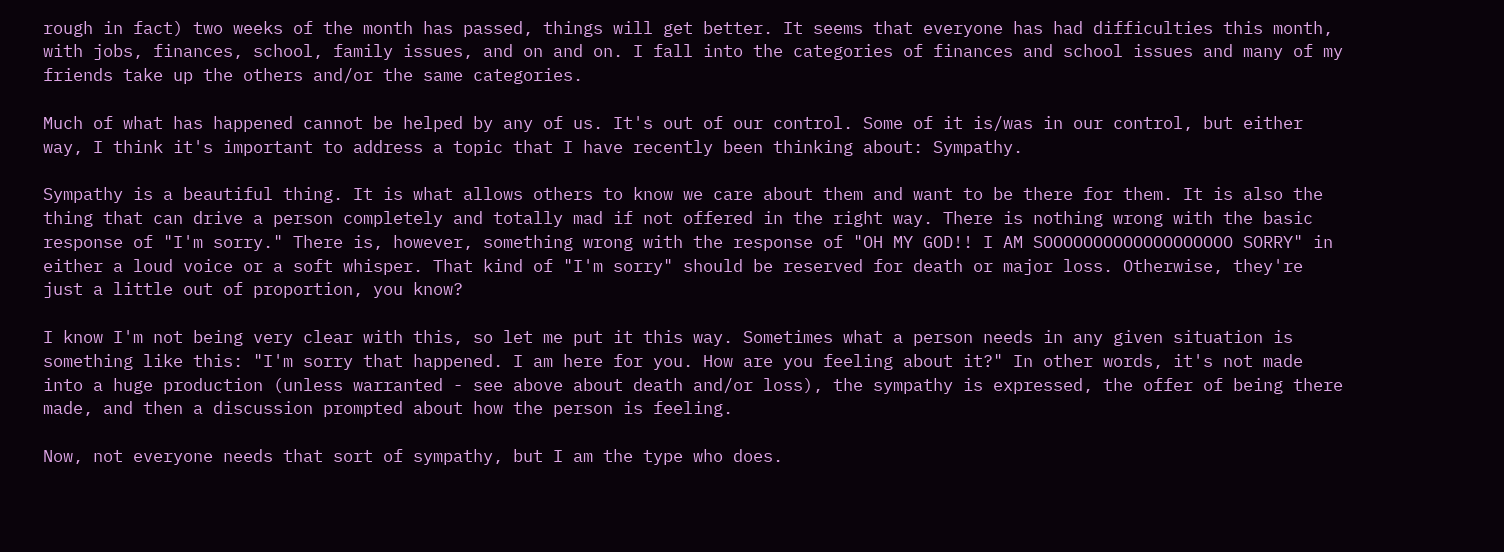rough in fact) two weeks of the month has passed, things will get better. It seems that everyone has had difficulties this month,  with jobs, finances, school, family issues, and on and on. I fall into the categories of finances and school issues and many of my friends take up the others and/or the same categories.

Much of what has happened cannot be helped by any of us. It's out of our control. Some of it is/was in our control, but either way, I think it's important to address a topic that I have recently been thinking about: Sympathy.

Sympathy is a beautiful thing. It is what allows others to know we care about them and want to be there for them. It is also the thing that can drive a person completely and totally mad if not offered in the right way. There is nothing wrong with the basic response of "I'm sorry." There is, however, something wrong with the response of "OH MY GOD!! I AM SOOOOOOOOOOOOOOOOOOO SORRY" in either a loud voice or a soft whisper. That kind of "I'm sorry" should be reserved for death or major loss. Otherwise, they're just a little out of proportion, you know?

I know I'm not being very clear with this, so let me put it this way. Sometimes what a person needs in any given situation is something like this: "I'm sorry that happened. I am here for you. How are you feeling about it?" In other words, it's not made into a huge production (unless warranted - see above about death and/or loss), the sympathy is expressed, the offer of being there made, and then a discussion prompted about how the person is feeling.

Now, not everyone needs that sort of sympathy, but I am the type who does.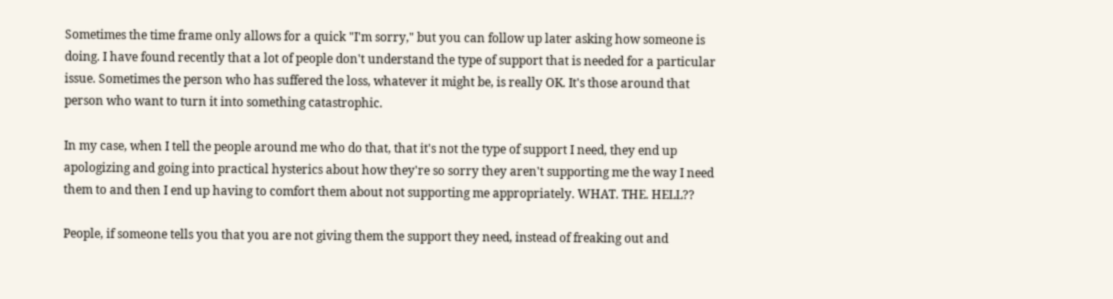Sometimes the time frame only allows for a quick "I'm sorry," but you can follow up later asking how someone is doing. I have found recently that a lot of people don't understand the type of support that is needed for a particular issue. Sometimes the person who has suffered the loss, whatever it might be, is really OK. It's those around that person who want to turn it into something catastrophic.

In my case, when I tell the people around me who do that, that it's not the type of support I need, they end up apologizing and going into practical hysterics about how they're so sorry they aren't supporting me the way I need them to and then I end up having to comfort them about not supporting me appropriately. WHAT. THE. HELL??

People, if someone tells you that you are not giving them the support they need, instead of freaking out and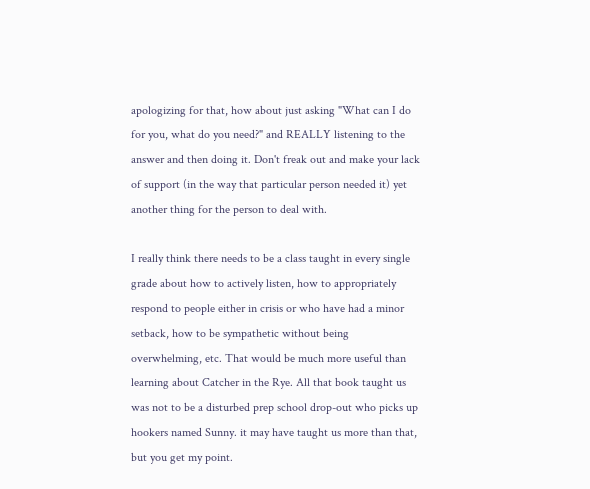apologizing for that, how about just asking "What can I do for you, what do you need?" and REALLY listening to the answer and then doing it. Don't freak out and make your lack of support (in the way that particular person needed it) yet another thing for the person to deal with.

I really think there needs to be a class taught in every single grade about how to actively listen, how to appropriately respond to people either in crisis or who have had a minor setback, how to be sympathetic without being overwhelming, etc. That would be much more useful than learning about Catcher in the Rye. All that book taught us was not to be a disturbed prep school drop-out who picks up hookers named Sunny. it may have taught us more than that, but you get my point.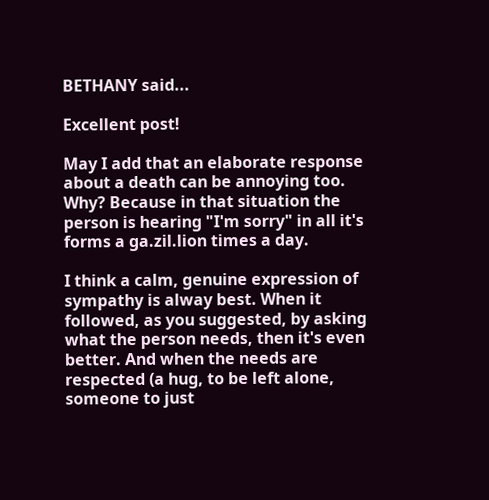BETHANY said...

Excellent post!

May I add that an elaborate response about a death can be annoying too. Why? Because in that situation the person is hearing "I'm sorry" in all it's forms a ga.zil.lion times a day.

I think a calm, genuine expression of sympathy is alway best. When it followed, as you suggested, by asking what the person needs, then it's even better. And when the needs are respected (a hug, to be left alone, someone to just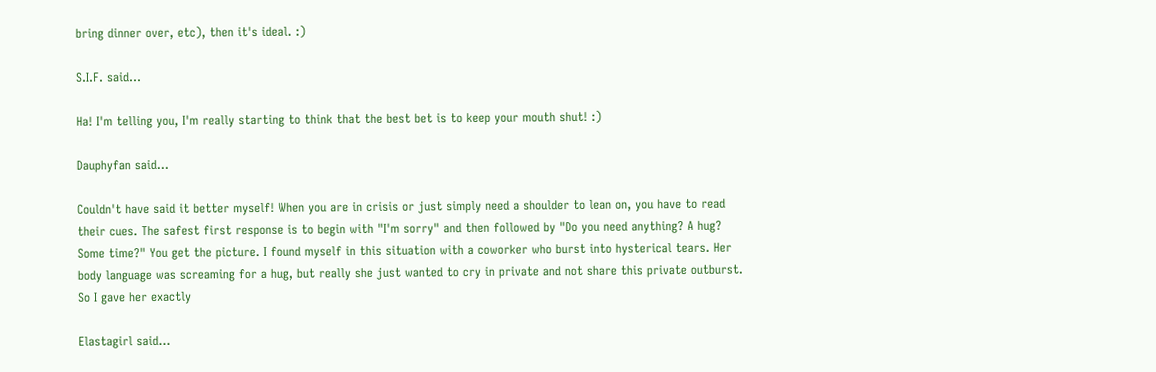bring dinner over, etc), then it's ideal. :)

S.I.F. said...

Ha! I'm telling you, I'm really starting to think that the best bet is to keep your mouth shut! :)

Dauphyfan said...

Couldn't have said it better myself! When you are in crisis or just simply need a shoulder to lean on, you have to read their cues. The safest first response is to begin with "I'm sorry" and then followed by "Do you need anything? A hug? Some time?" You get the picture. I found myself in this situation with a coworker who burst into hysterical tears. Her body language was screaming for a hug, but really she just wanted to cry in private and not share this private outburst. So I gave her exactly

Elastagirl said...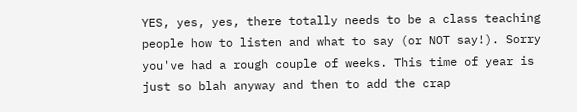YES, yes, yes, there totally needs to be a class teaching people how to listen and what to say (or NOT say!). Sorry you've had a rough couple of weeks. This time of year is just so blah anyway and then to add the crap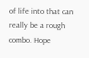of life into that can really be a rough combo. Hope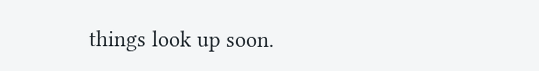things look up soon.